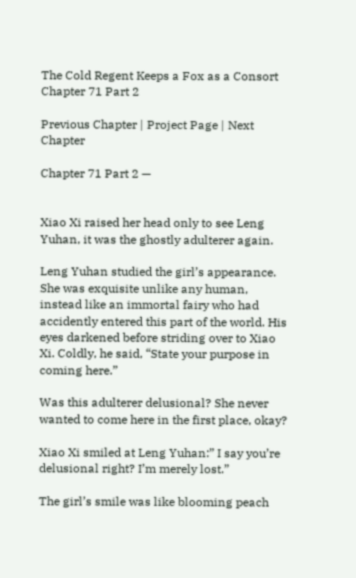The Cold Regent Keeps a Fox as a Consort Chapter 71 Part 2

Previous Chapter | Project Page | Next Chapter

Chapter 71 Part 2 —


Xiao Xi raised her head only to see Leng Yuhan, it was the ghostly adulterer again.

Leng Yuhan studied the girl’s appearance. She was exquisite unlike any human, instead like an immortal fairy who had accidently entered this part of the world. His eyes darkened before striding over to Xiao Xi. Coldly, he said, “State your purpose in coming here.”

Was this adulterer delusional? She never wanted to come here in the first place, okay?

Xiao Xi smiled at Leng Yuhan:” I say you’re delusional right? I’m merely lost.”

The girl’s smile was like blooming peach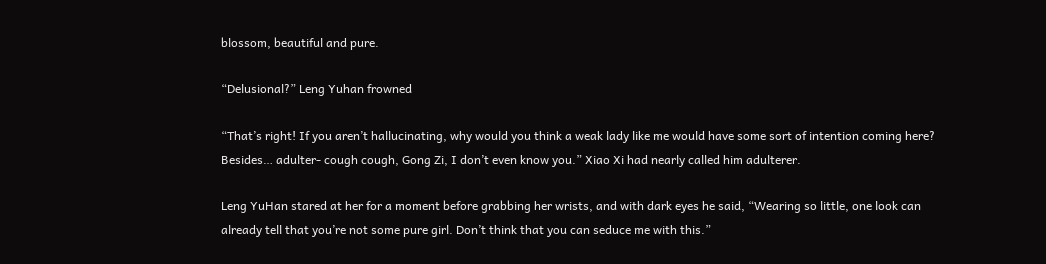blossom, beautiful and pure.

“Delusional?” Leng Yuhan frowned

“That’s right! If you aren’t hallucinating, why would you think a weak lady like me would have some sort of intention coming here? Besides… adulter- cough cough, Gong Zi, I don’t even know you.” Xiao Xi had nearly called him adulterer.

Leng YuHan stared at her for a moment before grabbing her wrists, and with dark eyes he said, “Wearing so little, one look can already tell that you’re not some pure girl. Don’t think that you can seduce me with this.”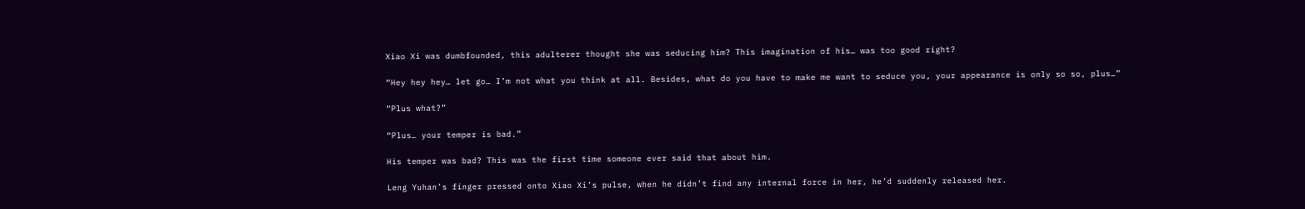Xiao Xi was dumbfounded, this adulterer thought she was seducing him? This imagination of his… was too good right?

“Hey hey hey… let go… I’m not what you think at all. Besides, what do you have to make me want to seduce you, your appearance is only so so, plus…”

“Plus what?”

“Plus… your temper is bad.”

His temper was bad? This was the first time someone ever said that about him.

Leng Yuhan’s finger pressed onto Xiao Xi’s pulse, when he didn’t find any internal force in her, he’d suddenly released her.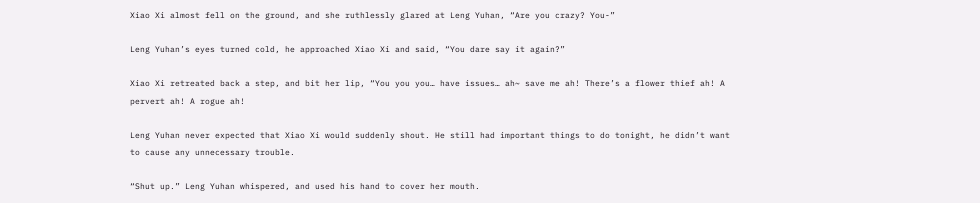Xiao Xi almost fell on the ground, and she ruthlessly glared at Leng Yuhan, “Are you crazy? You-”

Leng Yuhan’s eyes turned cold, he approached Xiao Xi and said, “You dare say it again?”

Xiao Xi retreated back a step, and bit her lip, “You you you… have issues… ah~ save me ah! There’s a flower thief ah! A pervert ah! A rogue ah!

Leng Yuhan never expected that Xiao Xi would suddenly shout. He still had important things to do tonight, he didn’t want to cause any unnecessary trouble.

“Shut up.” Leng Yuhan whispered, and used his hand to cover her mouth.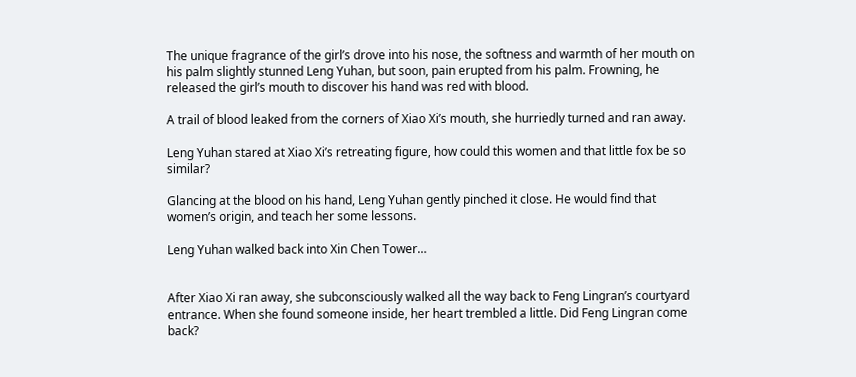The unique fragrance of the girl’s drove into his nose, the softness and warmth of her mouth on his palm slightly stunned Leng Yuhan, but soon, pain erupted from his palm. Frowning, he released the girl’s mouth to discover his hand was red with blood.

A trail of blood leaked from the corners of Xiao Xi’s mouth, she hurriedly turned and ran away.

Leng Yuhan stared at Xiao Xi’s retreating figure, how could this women and that little fox be so similar?

Glancing at the blood on his hand, Leng Yuhan gently pinched it close. He would find that women’s origin, and teach her some lessons.

Leng Yuhan walked back into Xin Chen Tower…


After Xiao Xi ran away, she subconsciously walked all the way back to Feng Lingran’s courtyard entrance. When she found someone inside, her heart trembled a little. Did Feng Lingran come back?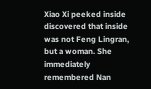Xiao Xi peeked inside discovered that inside was not Feng Lingran, but a woman. She immediately remembered Nan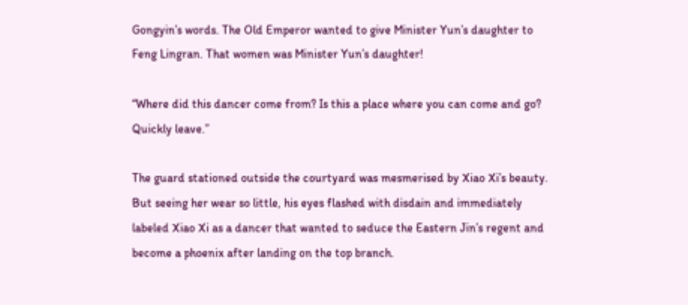Gongyin’s words. The Old Emperor wanted to give Minister Yun’s daughter to Feng Lingran. That women was Minister Yun’s daughter!

“Where did this dancer come from? Is this a place where you can come and go? Quickly leave.”

The guard stationed outside the courtyard was mesmerised by Xiao Xi’s beauty. But seeing her wear so little, his eyes flashed with disdain and immediately labeled Xiao Xi as a dancer that wanted to seduce the Eastern Jin’s regent and become a phoenix after landing on the top branch.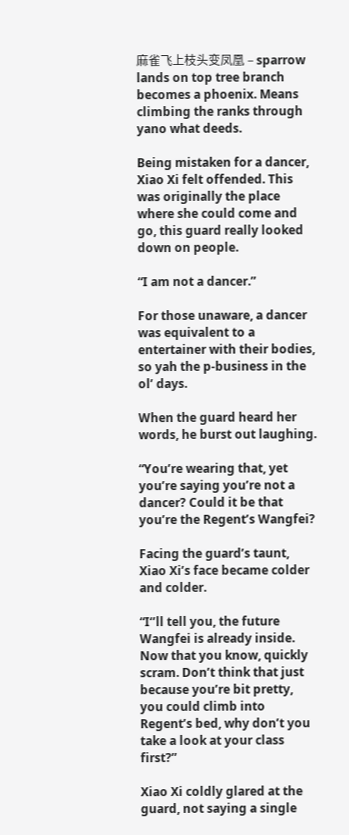麻雀飞上枝头变凤凰 – sparrow lands on top tree branch becomes a phoenix. Means climbing the ranks through yano what deeds.

Being mistaken for a dancer, Xiao Xi felt offended. This was originally the place where she could come and go, this guard really looked down on people.

“I am not a dancer.”

For those unaware, a dancer was equivalent to a entertainer with their bodies, so yah the p-business in the ol’ days.

When the guard heard her words, he burst out laughing.

“You’re wearing that, yet you’re saying you’re not a dancer? Could it be that you’re the Regent’s Wangfei?

Facing the guard’s taunt, Xiao Xi’s face became colder and colder.

“I‘’ll tell you, the future Wangfei is already inside. Now that you know, quickly scram. Don’t think that just because you’re bit pretty, you could climb into Regent’s bed, why don’t you take a look at your class first?”

Xiao Xi coldly glared at the guard, not saying a single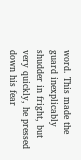word. This made the guard inexplicably shudder in fright, but very quickly, he pressed down his fear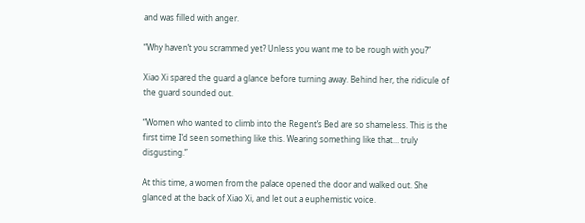and was filled with anger.

“Why haven’t you scrammed yet? Unless you want me to be rough with you?”

Xiao Xi spared the guard a glance before turning away. Behind her, the ridicule of the guard sounded out.

“Women who wanted to climb into the Regent’s Bed are so shameless. This is the first time I’d seen something like this. Wearing something like that… truly disgusting.”

At this time, a women from the palace opened the door and walked out. She glanced at the back of Xiao Xi, and let out a euphemistic voice.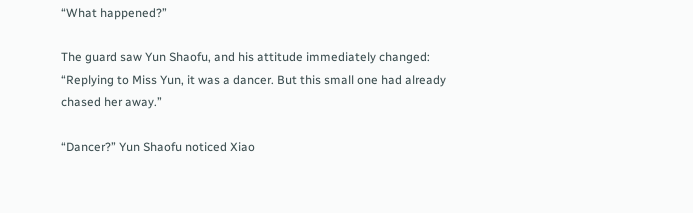“What happened?”

The guard saw Yun Shaofu, and his attitude immediately changed: “Replying to Miss Yun, it was a dancer. But this small one had already chased her away.”

“Dancer?” Yun Shaofu noticed Xiao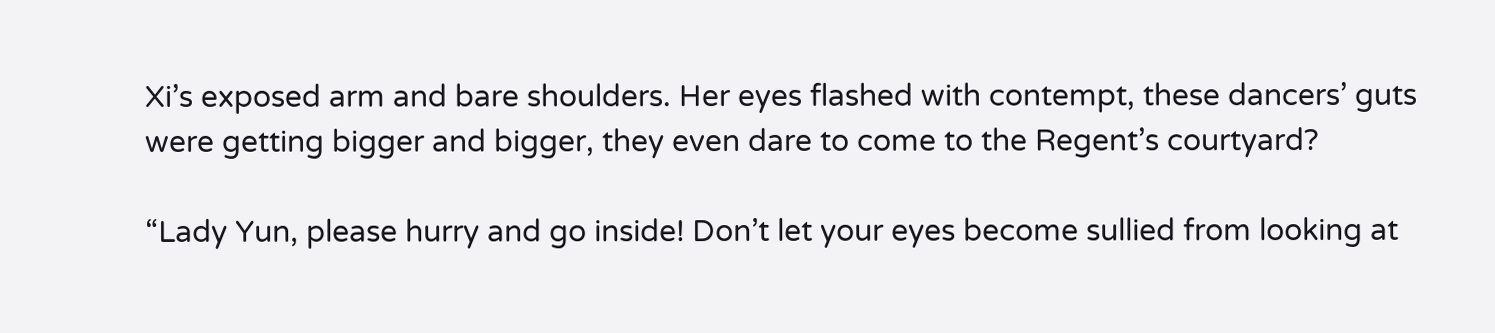Xi’s exposed arm and bare shoulders. Her eyes flashed with contempt, these dancers’ guts were getting bigger and bigger, they even dare to come to the Regent’s courtyard?

“Lady Yun, please hurry and go inside! Don’t let your eyes become sullied from looking at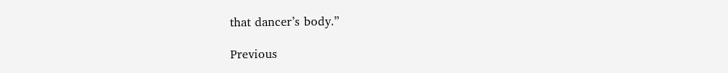that dancer’s body.”

Previous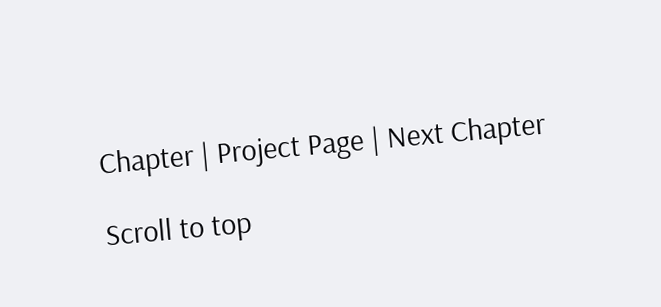Chapter | Project Page | Next Chapter

Scroll to top